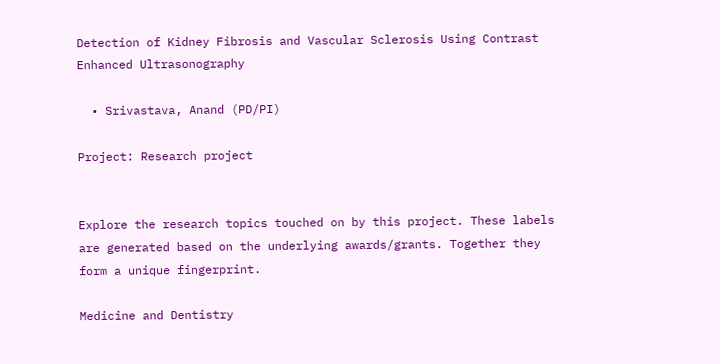Detection of Kidney Fibrosis and Vascular Sclerosis Using Contrast Enhanced Ultrasonography

  • Srivastava, Anand (PD/PI)

Project: Research project


Explore the research topics touched on by this project. These labels are generated based on the underlying awards/grants. Together they form a unique fingerprint.

Medicine and Dentistry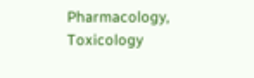Pharmacology, Toxicology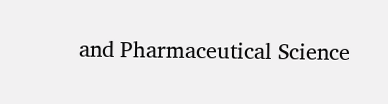and Pharmaceutical Science